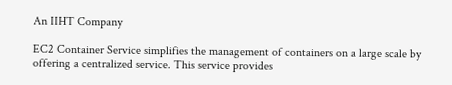An IIHT Company

EC2 Container Service simplifies the management of containers on a large scale by offering a centralized service. This service provides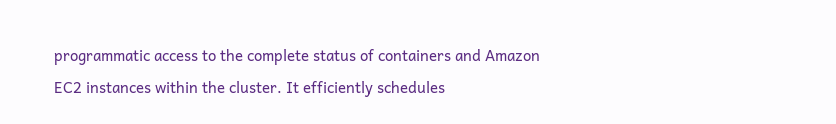programmatic access to the complete status of containers and Amazon EC2 instances within the cluster. It efficiently schedules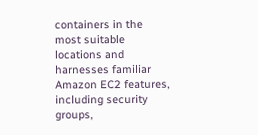containers in the most suitable locations and harnesses familiar Amazon EC2 features, including security groups,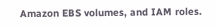Amazon EBS volumes, and IAM roles.